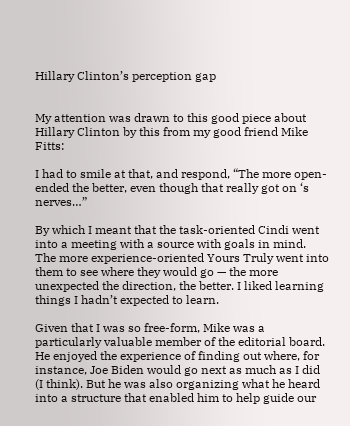Hillary Clinton’s perception gap


My attention was drawn to this good piece about Hillary Clinton by this from my good friend Mike Fitts:

I had to smile at that, and respond, “The more open-ended the better, even though that really got on ‘s nerves…”

By which I meant that the task-oriented Cindi went into a meeting with a source with goals in mind. The more experience-oriented Yours Truly went into them to see where they would go — the more unexpected the direction, the better. I liked learning things I hadn’t expected to learn.

Given that I was so free-form, Mike was a particularly valuable member of the editorial board. He enjoyed the experience of finding out where, for instance, Joe Biden would go next as much as I did (I think). But he was also organizing what he heard into a structure that enabled him to help guide our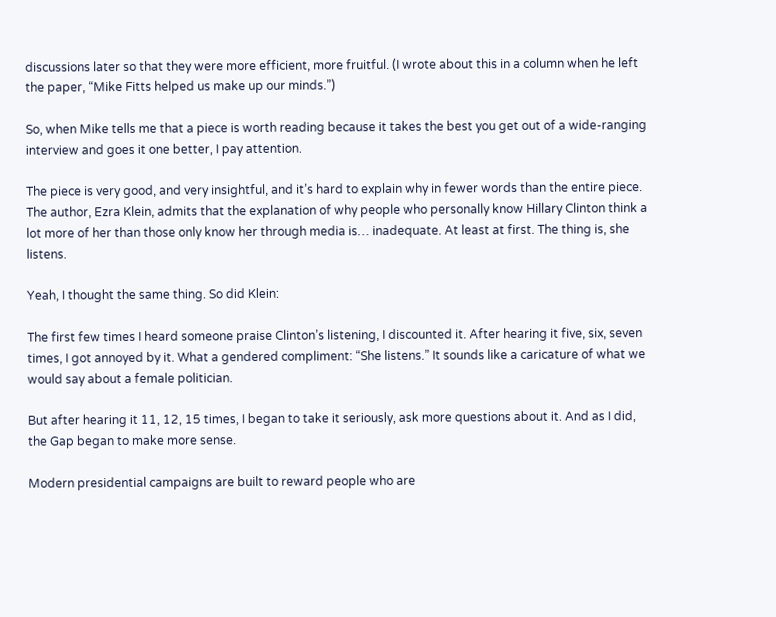discussions later so that they were more efficient, more fruitful. (I wrote about this in a column when he left the paper, “Mike Fitts helped us make up our minds.”)

So, when Mike tells me that a piece is worth reading because it takes the best you get out of a wide-ranging interview and goes it one better, I pay attention.

The piece is very good, and very insightful, and it’s hard to explain why in fewer words than the entire piece. The author, Ezra Klein, admits that the explanation of why people who personally know Hillary Clinton think a lot more of her than those only know her through media is… inadequate. At least at first. The thing is, she listens.

Yeah, I thought the same thing. So did Klein:

The first few times I heard someone praise Clinton’s listening, I discounted it. After hearing it five, six, seven times, I got annoyed by it. What a gendered compliment: “She listens.” It sounds like a caricature of what we would say about a female politician.

But after hearing it 11, 12, 15 times, I began to take it seriously, ask more questions about it. And as I did, the Gap began to make more sense.

Modern presidential campaigns are built to reward people who are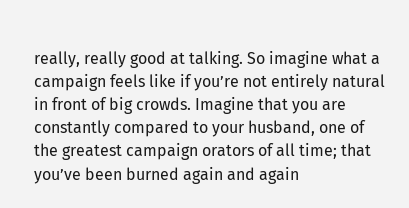really, really good at talking. So imagine what a campaign feels like if you’re not entirely natural in front of big crowds. Imagine that you are constantly compared to your husband, one of the greatest campaign orators of all time; that you’ve been burned again and again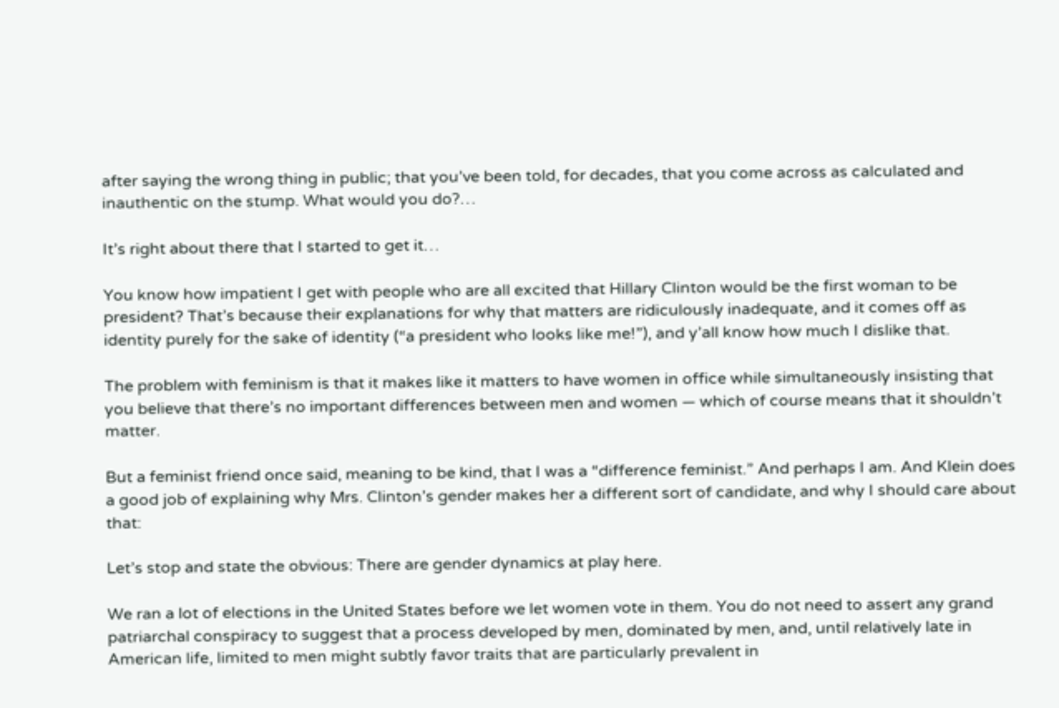after saying the wrong thing in public; that you’ve been told, for decades, that you come across as calculated and inauthentic on the stump. What would you do?…

It’s right about there that I started to get it…

You know how impatient I get with people who are all excited that Hillary Clinton would be the first woman to be president? That’s because their explanations for why that matters are ridiculously inadequate, and it comes off as identity purely for the sake of identity (“a president who looks like me!”), and y’all know how much I dislike that.

The problem with feminism is that it makes like it matters to have women in office while simultaneously insisting that you believe that there’s no important differences between men and women — which of course means that it shouldn’t matter.

But a feminist friend once said, meaning to be kind, that I was a “difference feminist.” And perhaps I am. And Klein does a good job of explaining why Mrs. Clinton’s gender makes her a different sort of candidate, and why I should care about that:

Let’s stop and state the obvious: There are gender dynamics at play here.

We ran a lot of elections in the United States before we let women vote in them. You do not need to assert any grand patriarchal conspiracy to suggest that a process developed by men, dominated by men, and, until relatively late in American life, limited to men might subtly favor traits that are particularly prevalent in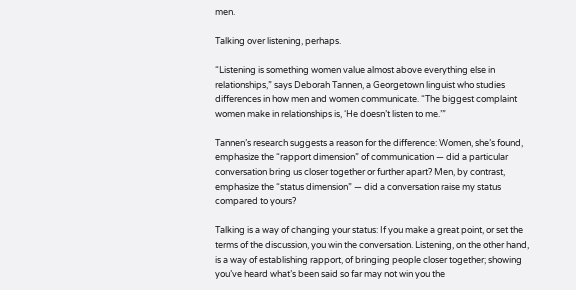men.

Talking over listening, perhaps.

“Listening is something women value almost above everything else in relationships,” says Deborah Tannen, a Georgetown linguist who studies differences in how men and women communicate. “The biggest complaint women make in relationships is, ‘He doesn’t listen to me.’”

Tannen’s research suggests a reason for the difference: Women, she’s found, emphasize the “rapport dimension” of communication — did a particular conversation bring us closer together or further apart? Men, by contrast, emphasize the “status dimension” — did a conversation raise my status compared to yours?

Talking is a way of changing your status: If you make a great point, or set the terms of the discussion, you win the conversation. Listening, on the other hand, is a way of establishing rapport, of bringing people closer together; showing you’ve heard what’s been said so far may not win you the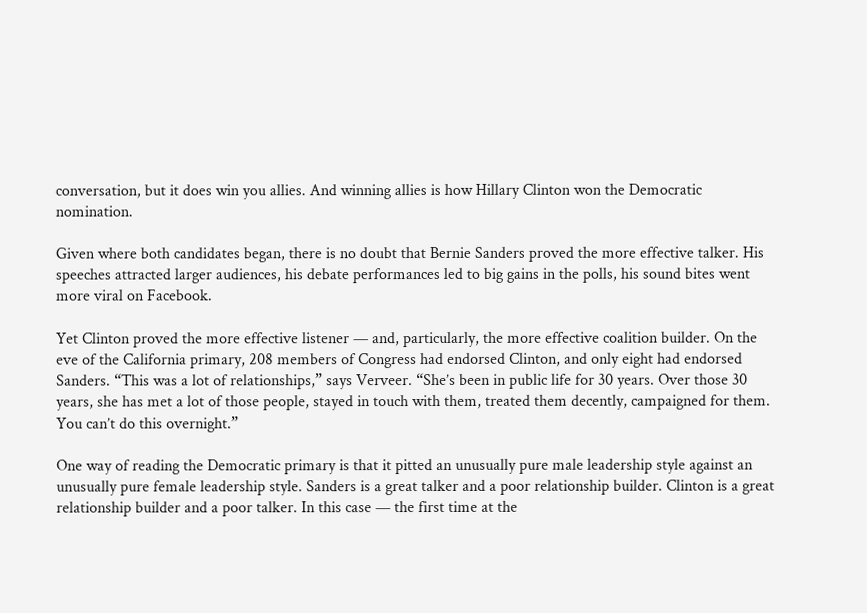conversation, but it does win you allies. And winning allies is how Hillary Clinton won the Democratic nomination.

Given where both candidates began, there is no doubt that Bernie Sanders proved the more effective talker. His speeches attracted larger audiences, his debate performances led to big gains in the polls, his sound bites went more viral on Facebook.

Yet Clinton proved the more effective listener — and, particularly, the more effective coalition builder. On the eve of the California primary, 208 members of Congress had endorsed Clinton, and only eight had endorsed Sanders. “This was a lot of relationships,” says Verveer. “She’s been in public life for 30 years. Over those 30 years, she has met a lot of those people, stayed in touch with them, treated them decently, campaigned for them. You can’t do this overnight.”

One way of reading the Democratic primary is that it pitted an unusually pure male leadership style against an unusually pure female leadership style. Sanders is a great talker and a poor relationship builder. Clinton is a great relationship builder and a poor talker. In this case — the first time at the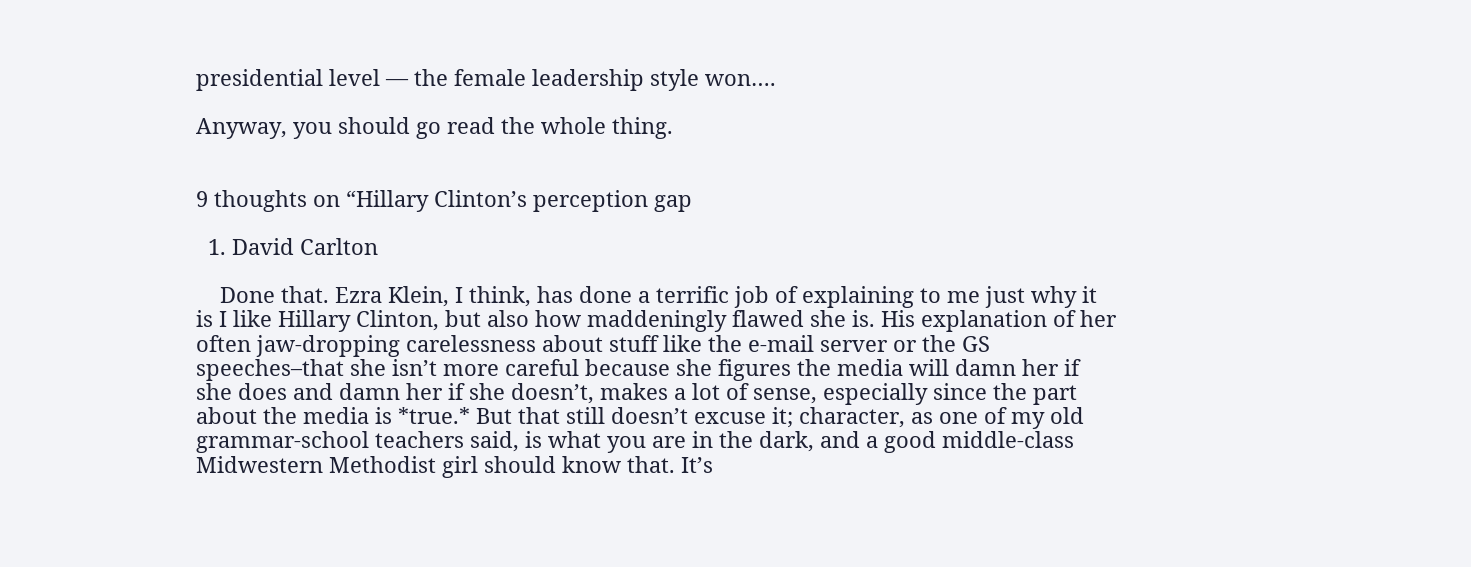presidential level — the female leadership style won….

Anyway, you should go read the whole thing.


9 thoughts on “Hillary Clinton’s perception gap

  1. David Carlton

    Done that. Ezra Klein, I think, has done a terrific job of explaining to me just why it is I like Hillary Clinton, but also how maddeningly flawed she is. His explanation of her often jaw-dropping carelessness about stuff like the e-mail server or the GS speeches–that she isn’t more careful because she figures the media will damn her if she does and damn her if she doesn’t, makes a lot of sense, especially since the part about the media is *true.* But that still doesn’t excuse it; character, as one of my old grammar-school teachers said, is what you are in the dark, and a good middle-class Midwestern Methodist girl should know that. It’s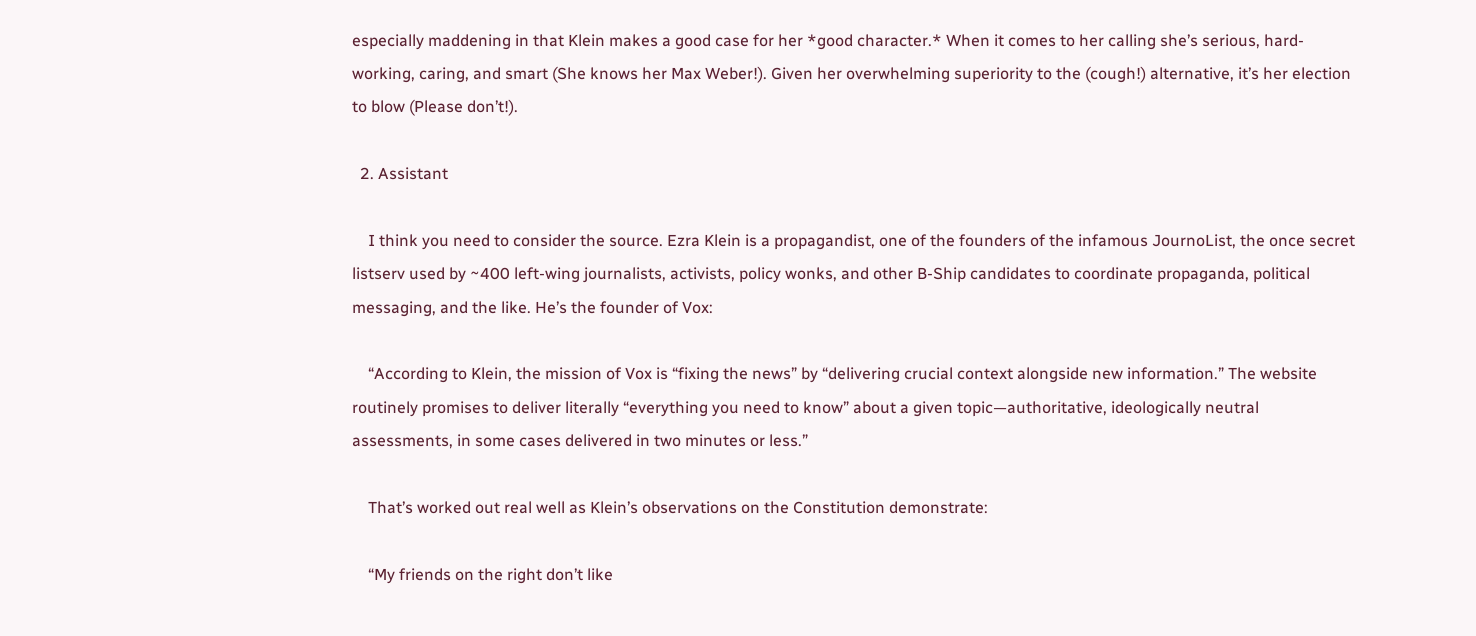especially maddening in that Klein makes a good case for her *good character.* When it comes to her calling she’s serious, hard-working, caring, and smart (She knows her Max Weber!). Given her overwhelming superiority to the (cough!) alternative, it’s her election to blow (Please don’t!).

  2. Assistant

    I think you need to consider the source. Ezra Klein is a propagandist, one of the founders of the infamous JournoList, the once secret listserv used by ~400 left-wing journalists, activists, policy wonks, and other B-Ship candidates to coordinate propaganda, political messaging, and the like. He’s the founder of Vox:

    “According to Klein, the mission of Vox is “fixing the news” by “delivering crucial context alongside new information.” The website routinely promises to deliver literally “everything you need to know” about a given topic—authoritative, ideologically neutral assessments, in some cases delivered in two minutes or less.”

    That’s worked out real well as Klein’s observations on the Constitution demonstrate:

    “My friends on the right don’t like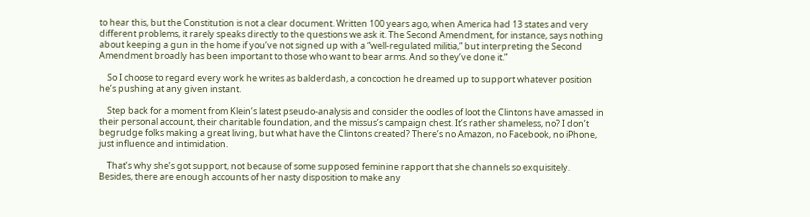to hear this, but the Constitution is not a clear document. Written 100 years ago, when America had 13 states and very different problems, it rarely speaks directly to the questions we ask it. The Second Amendment, for instance, says nothing about keeping a gun in the home if you’ve not signed up with a “well-regulated militia,” but interpreting the Second Amendment broadly has been important to those who want to bear arms. And so they’ve done it.”

    So I choose to regard every work he writes as balderdash, a concoction he dreamed up to support whatever position he’s pushing at any given instant.

    Step back for a moment from Klein’s latest pseudo-analysis and consider the oodles of loot the Clintons have amassed in their personal account, their charitable foundation, and the missus’s campaign chest. It’s rather shameless, no? I don’t begrudge folks making a great living, but what have the Clintons created? There’s no Amazon, no Facebook, no iPhone, just influence and intimidation.

    That’s why she’s got support, not because of some supposed feminine rapport that she channels so exquisitely. Besides, there are enough accounts of her nasty disposition to make any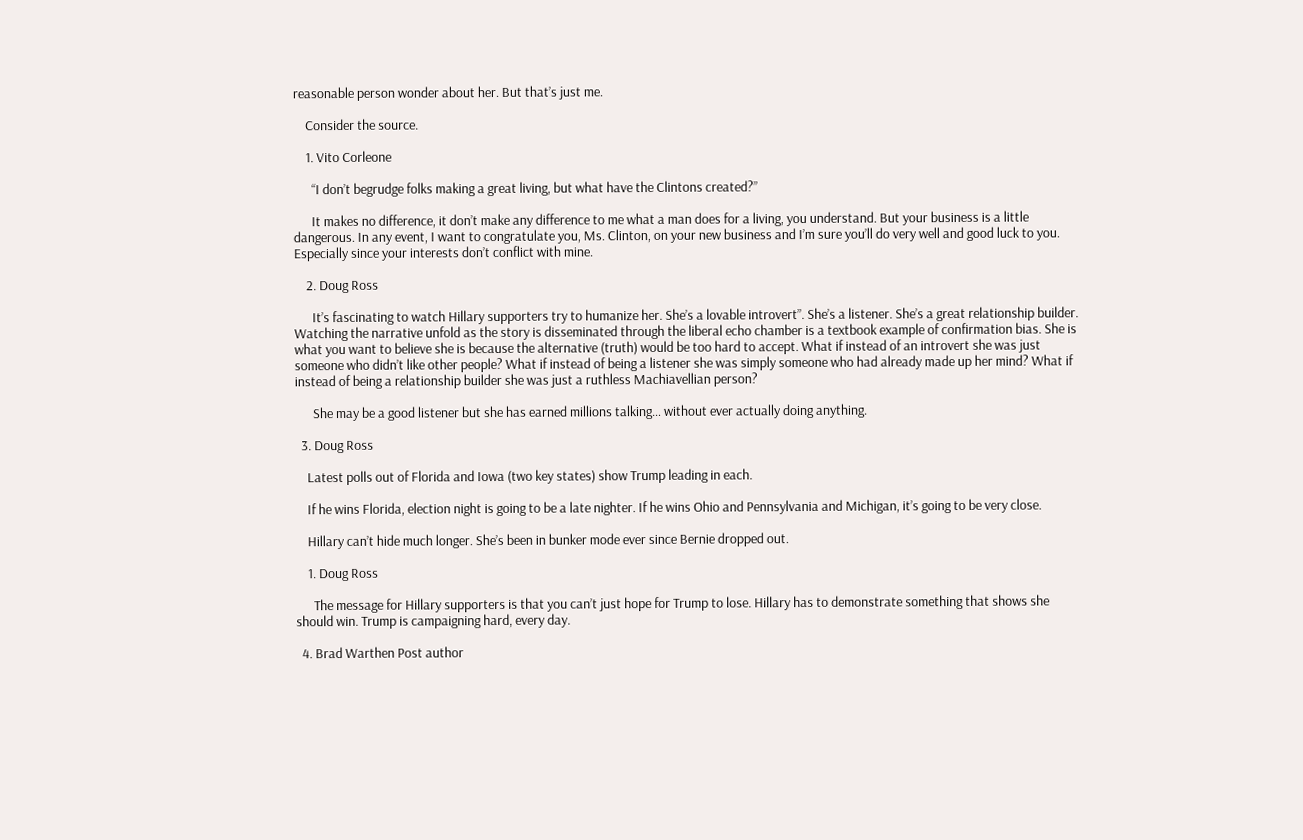reasonable person wonder about her. But that’s just me.

    Consider the source.

    1. Vito Corleone

      “I don’t begrudge folks making a great living, but what have the Clintons created?”

      It makes no difference, it don’t make any difference to me what a man does for a living, you understand. But your business is a little dangerous. In any event, I want to congratulate you, Ms. Clinton, on your new business and I’m sure you’ll do very well and good luck to you. Especially since your interests don’t conflict with mine.

    2. Doug Ross

      It’s fascinating to watch Hillary supporters try to humanize her. She’s a lovable introvert”. She’s a listener. She’s a great relationship builder. Watching the narrative unfold as the story is disseminated through the liberal echo chamber is a textbook example of confirmation bias. She is what you want to believe she is because the alternative (truth) would be too hard to accept. What if instead of an introvert she was just someone who didn’t like other people? What if instead of being a listener she was simply someone who had already made up her mind? What if instead of being a relationship builder she was just a ruthless Machiavellian person?

      She may be a good listener but she has earned millions talking… without ever actually doing anything.

  3. Doug Ross

    Latest polls out of Florida and Iowa (two key states) show Trump leading in each.

    If he wins Florida, election night is going to be a late nighter. If he wins Ohio and Pennsylvania and Michigan, it’s going to be very close.

    Hillary can’t hide much longer. She’s been in bunker mode ever since Bernie dropped out.

    1. Doug Ross

      The message for Hillary supporters is that you can’t just hope for Trump to lose. Hillary has to demonstrate something that shows she should win. Trump is campaigning hard, every day.

  4. Brad Warthen Post author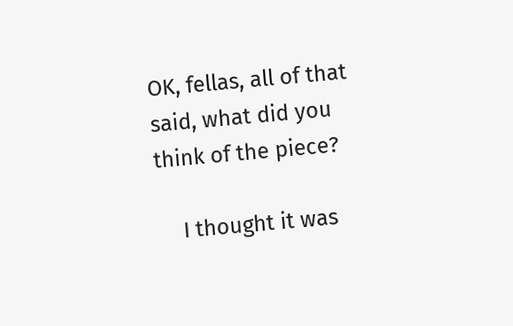OK, fellas, all of that said, what did you think of the piece?

    I thought it was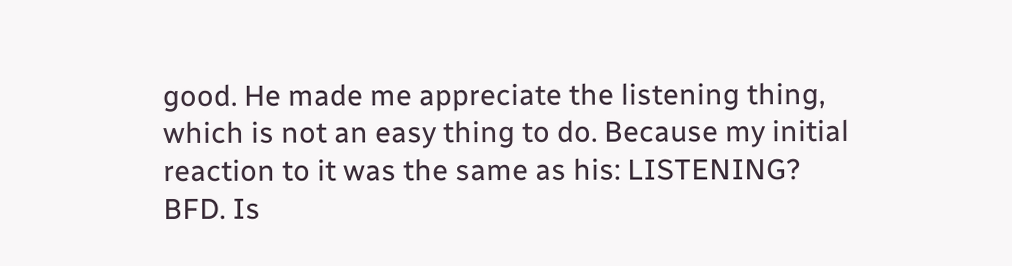good. He made me appreciate the listening thing, which is not an easy thing to do. Because my initial reaction to it was the same as his: LISTENING? BFD. Is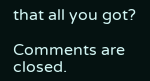that all you got?

Comments are closed.